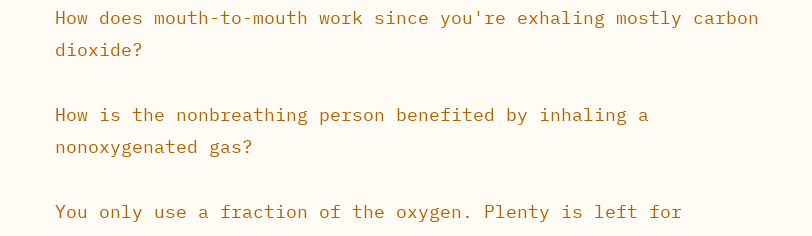How does mouth-to-mouth work since you're exhaling mostly carbon dioxide?

How is the nonbreathing person benefited by inhaling a nonoxygenated gas?

You only use a fraction of the oxygen. Plenty is left for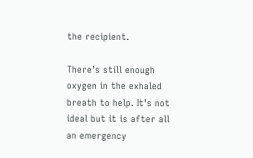the recipient.

There’s still enough oxygen in the exhaled breath to help. It’s not ideal but it is after all an emergency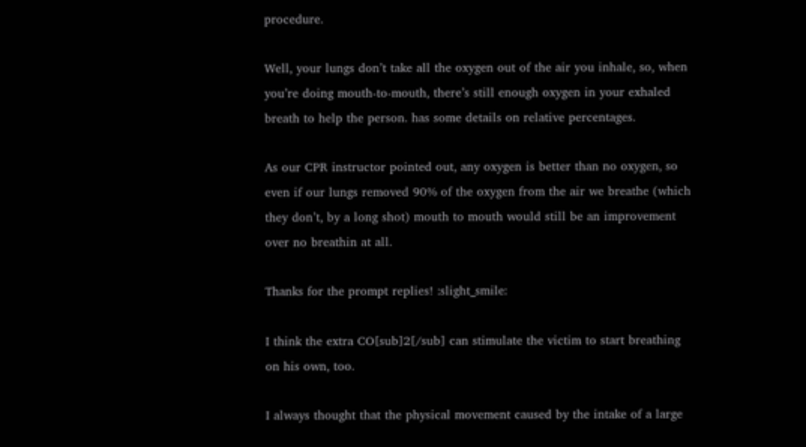procedure.

Well, your lungs don’t take all the oxygen out of the air you inhale, so, when you’re doing mouth-to-mouth, there’s still enough oxygen in your exhaled breath to help the person. has some details on relative percentages.

As our CPR instructor pointed out, any oxygen is better than no oxygen, so even if our lungs removed 90% of the oxygen from the air we breathe (which they don’t, by a long shot) mouth to mouth would still be an improvement over no breathin at all.

Thanks for the prompt replies! :slight_smile:

I think the extra CO[sub]2[/sub] can stimulate the victim to start breathing on his own, too.

I always thought that the physical movement caused by the intake of a large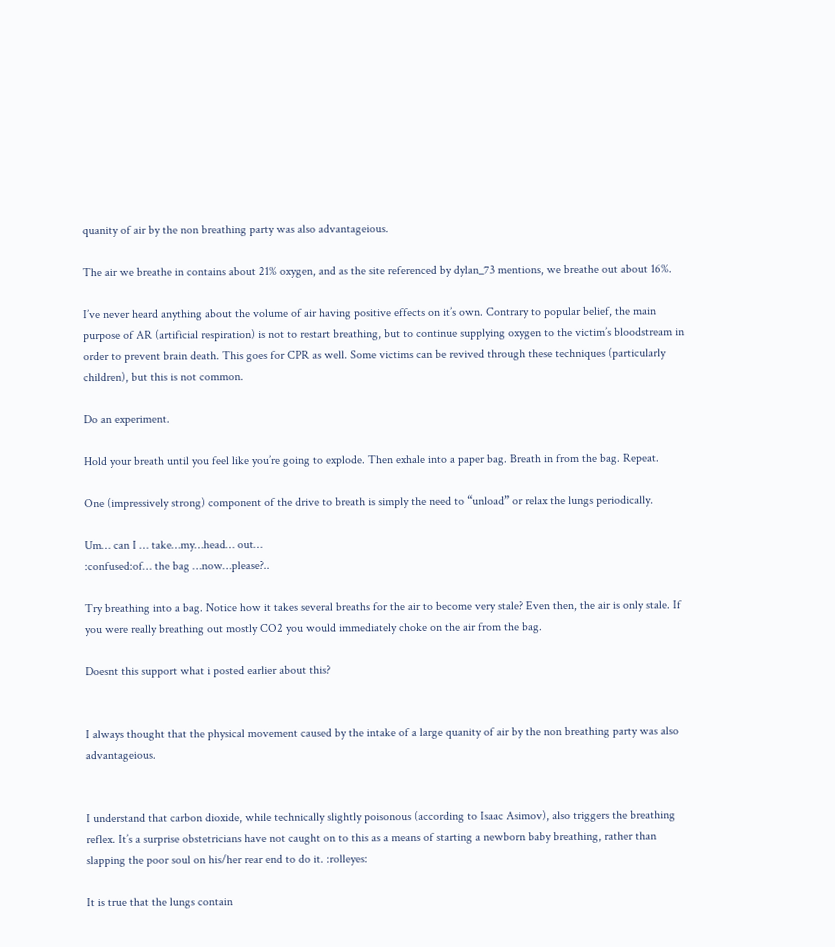quanity of air by the non breathing party was also advantageious.

The air we breathe in contains about 21% oxygen, and as the site referenced by dylan_73 mentions, we breathe out about 16%.

I’ve never heard anything about the volume of air having positive effects on it’s own. Contrary to popular belief, the main purpose of AR (artificial respiration) is not to restart breathing, but to continue supplying oxygen to the victim’s bloodstream in order to prevent brain death. This goes for CPR as well. Some victims can be revived through these techniques (particularly children), but this is not common.

Do an experiment.

Hold your breath until you feel like you’re going to explode. Then exhale into a paper bag. Breath in from the bag. Repeat.

One (impressively strong) component of the drive to breath is simply the need to “unload” or relax the lungs periodically.

Um… can I … take…my…head… out…
:confused:of… the bag …now…please?..

Try breathing into a bag. Notice how it takes several breaths for the air to become very stale? Even then, the air is only stale. If you were really breathing out mostly CO2 you would immediately choke on the air from the bag.

Doesnt this support what i posted earlier about this?


I always thought that the physical movement caused by the intake of a large quanity of air by the non breathing party was also advantageious.


I understand that carbon dioxide, while technically slightly poisonous (according to Isaac Asimov), also triggers the breathing reflex. It’s a surprise obstetricians have not caught on to this as a means of starting a newborn baby breathing, rather than slapping the poor soul on his/her rear end to do it. :rolleyes:

It is true that the lungs contain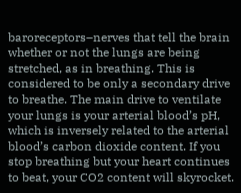baroreceptors–nerves that tell the brain whether or not the lungs are being stretched, as in breathing. This is considered to be only a secondary drive to breathe. The main drive to ventilate your lungs is your arterial blood’s pH, which is inversely related to the arterial blood’s carbon dioxide content. If you stop breathing but your heart continues to beat, your CO2 content will skyrocket.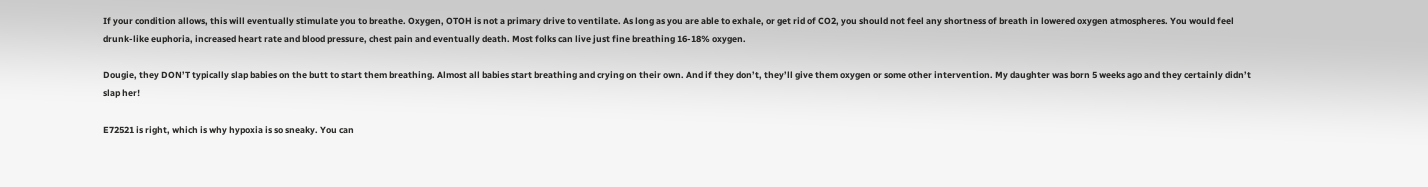If your condition allows, this will eventually stimulate you to breathe. Oxygen, OTOH is not a primary drive to ventilate. As long as you are able to exhale, or get rid of CO2, you should not feel any shortness of breath in lowered oxygen atmospheres. You would feel drunk-like euphoria, increased heart rate and blood pressure, chest pain and eventually death. Most folks can live just fine breathing 16-18% oxygen.

Dougie, they DON’T typically slap babies on the butt to start them breathing. Almost all babies start breathing and crying on their own. And if they don’t, they’ll give them oxygen or some other intervention. My daughter was born 5 weeks ago and they certainly didn’t slap her!

E72521 is right, which is why hypoxia is so sneaky. You can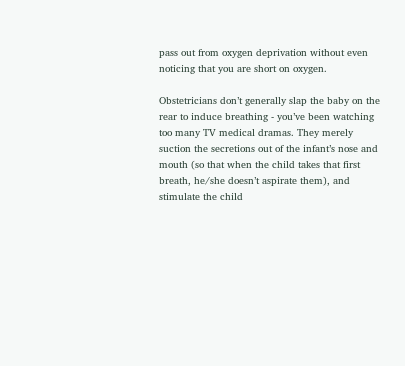pass out from oxygen deprivation without even noticing that you are short on oxygen.

Obstetricians don’t generally slap the baby on the rear to induce breathing - you’ve been watching too many TV medical dramas. They merely suction the secretions out of the infant’s nose and mouth (so that when the child takes that first breath, he/she doesn’t aspirate them), and stimulate the child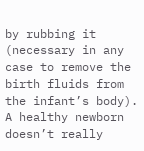by rubbing it (necessary in any case to remove the birth fluids from the infant’s body). A healthy newborn doesn’t really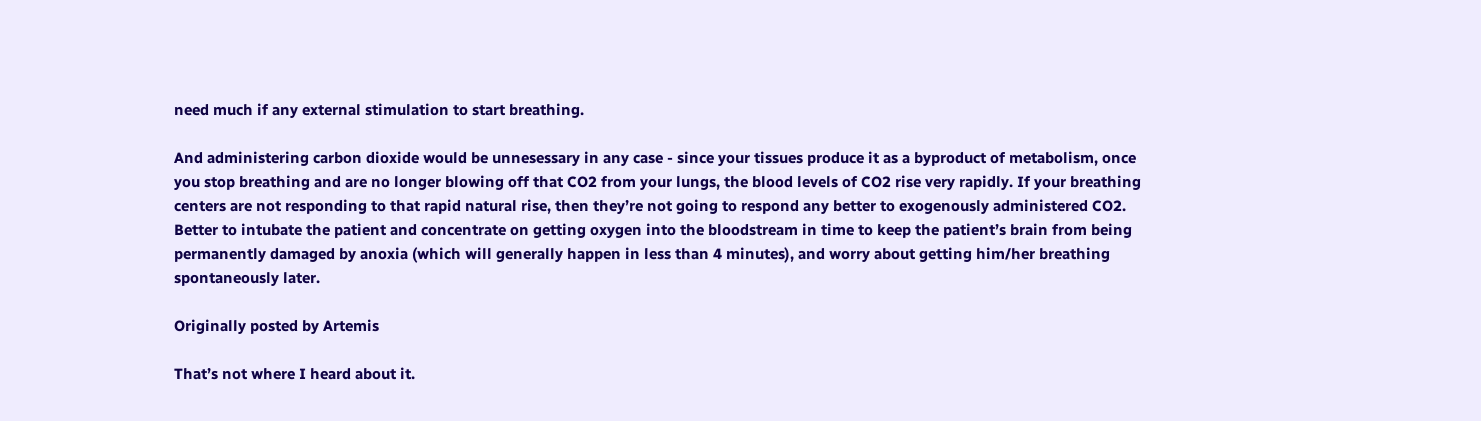need much if any external stimulation to start breathing.

And administering carbon dioxide would be unnesessary in any case - since your tissues produce it as a byproduct of metabolism, once you stop breathing and are no longer blowing off that CO2 from your lungs, the blood levels of CO2 rise very rapidly. If your breathing centers are not responding to that rapid natural rise, then they’re not going to respond any better to exogenously administered CO2. Better to intubate the patient and concentrate on getting oxygen into the bloodstream in time to keep the patient’s brain from being permanently damaged by anoxia (which will generally happen in less than 4 minutes), and worry about getting him/her breathing spontaneously later.

Originally posted by Artemis

That’s not where I heard about it.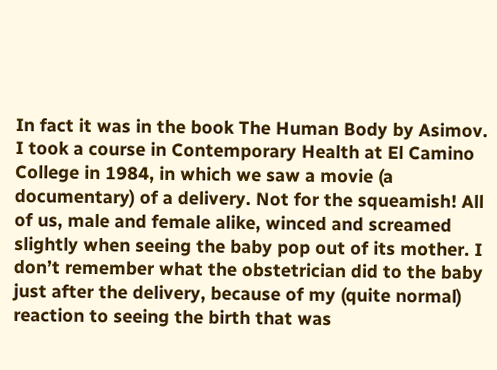In fact it was in the book The Human Body by Asimov. I took a course in Contemporary Health at El Camino College in 1984, in which we saw a movie (a documentary) of a delivery. Not for the squeamish! All of us, male and female alike, winced and screamed slightly when seeing the baby pop out of its mother. I don’t remember what the obstetrician did to the baby just after the delivery, because of my (quite normal) reaction to seeing the birth that was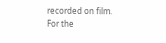recorded on film.
For the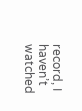record, I haven’t watched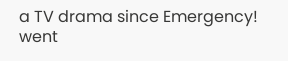a TV drama since Emergency! went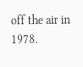off the air in 1978.